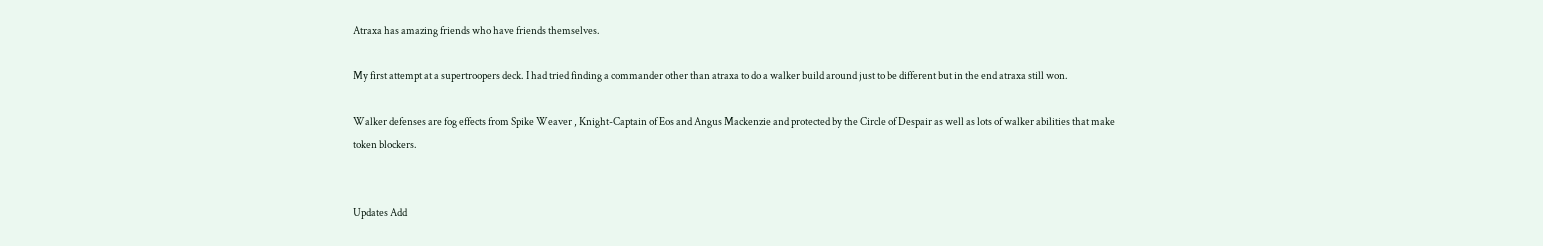Atraxa has amazing friends who have friends themselves.

My first attempt at a supertroopers deck. I had tried finding a commander other than atraxa to do a walker build around just to be different but in the end atraxa still won.

Walker defenses are fog effects from Spike Weaver , Knight-Captain of Eos and Angus Mackenzie and protected by the Circle of Despair as well as lots of walker abilities that make token blockers.


Updates Add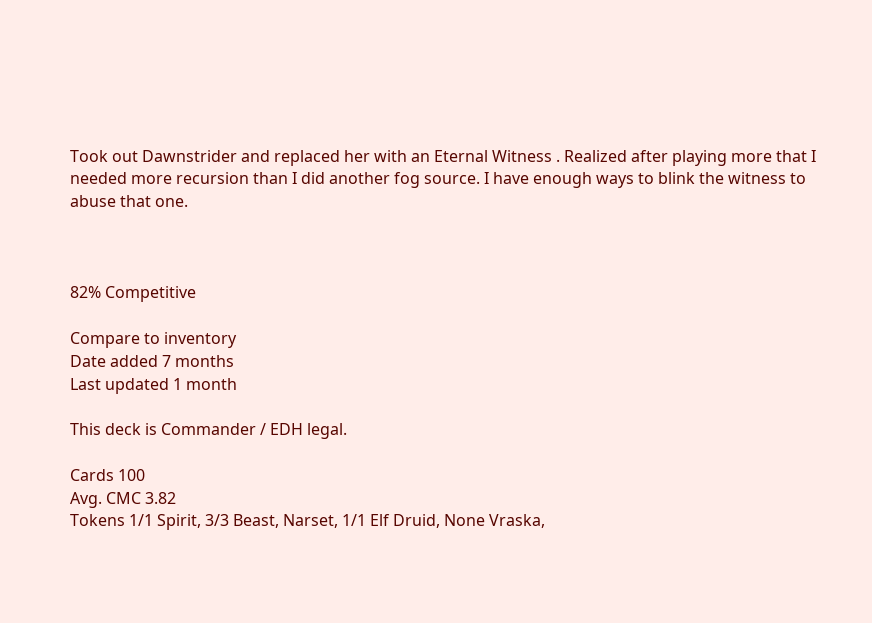Took out Dawnstrider and replaced her with an Eternal Witness . Realized after playing more that I needed more recursion than I did another fog source. I have enough ways to blink the witness to abuse that one.



82% Competitive

Compare to inventory
Date added 7 months
Last updated 1 month

This deck is Commander / EDH legal.

Cards 100
Avg. CMC 3.82
Tokens 1/1 Spirit, 3/3 Beast, Narset, 1/1 Elf Druid, None Vraska,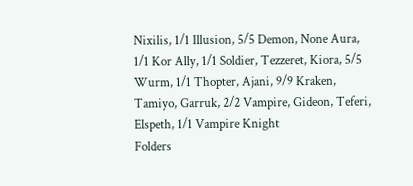Nixilis, 1/1 Illusion, 5/5 Demon, None Aura, 1/1 Kor Ally, 1/1 Soldier, Tezzeret, Kiora, 5/5 Wurm, 1/1 Thopter, Ajani, 9/9 Kraken, Tamiyo, Garruk, 2/2 Vampire, Gideon, Teferi, Elspeth, 1/1 Vampire Knight
Folders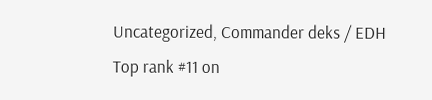Uncategorized, Commander deks / EDH
Top rank #11 on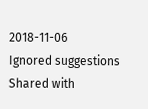2018-11-06
Ignored suggestions
Shared with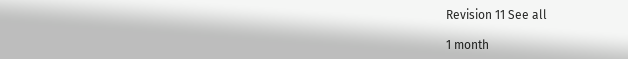Revision 11 See all

1 month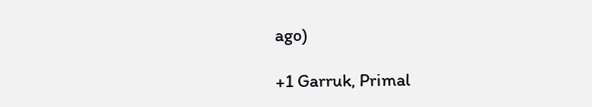ago)

+1 Garruk, Primal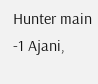Hunter main
-1 Ajani,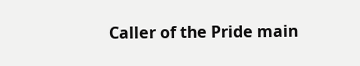Caller of the Pride main